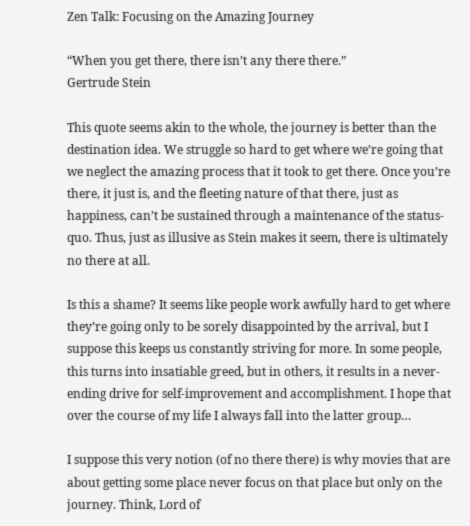Zen Talk: Focusing on the Amazing Journey

“When you get there, there isn’t any there there.”
Gertrude Stein

This quote seems akin to the whole, the journey is better than the destination idea. We struggle so hard to get where we’re going that we neglect the amazing process that it took to get there. Once you’re there, it just is, and the fleeting nature of that there, just as happiness, can’t be sustained through a maintenance of the status-quo. Thus, just as illusive as Stein makes it seem, there is ultimately no there at all.

Is this a shame? It seems like people work awfully hard to get where they’re going only to be sorely disappointed by the arrival, but I suppose this keeps us constantly striving for more. In some people, this turns into insatiable greed, but in others, it results in a never-ending drive for self-improvement and accomplishment. I hope that over the course of my life I always fall into the latter group…

I suppose this very notion (of no there there) is why movies that are about getting some place never focus on that place but only on the journey. Think, Lord of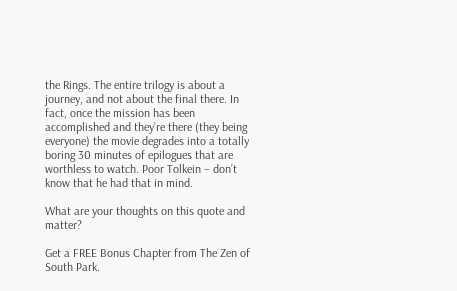the Rings. The entire trilogy is about a journey, and not about the final there. In fact, once the mission has been accomplished and they’re there (they being everyone) the movie degrades into a totally boring 30 minutes of epilogues that are worthless to watch. Poor Tolkein – don’t know that he had that in mind.

What are your thoughts on this quote and matter?

Get a FREE Bonus Chapter from The Zen of South Park.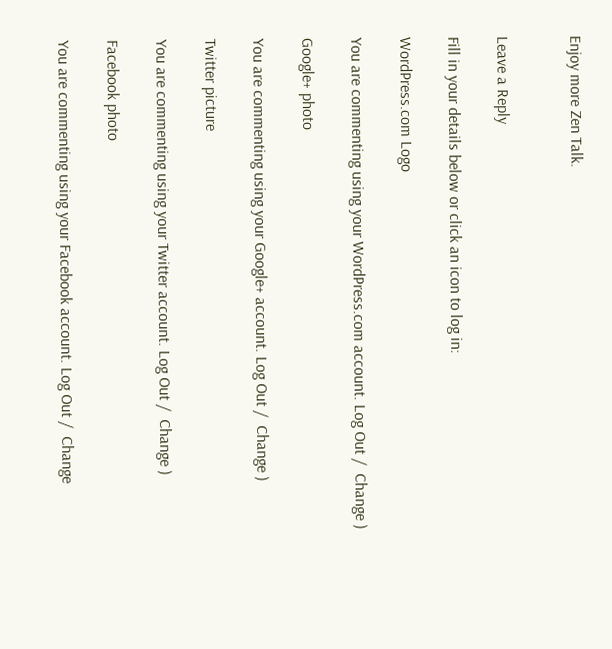Enjoy more Zen Talk.


Leave a Reply

Fill in your details below or click an icon to log in:

WordPress.com Logo

You are commenting using your WordPress.com account. Log Out /  Change )

Google+ photo

You are commenting using your Google+ account. Log Out /  Change )

Twitter picture

You are commenting using your Twitter account. Log Out /  Change )

Facebook photo

You are commenting using your Facebook account. Log Out /  Change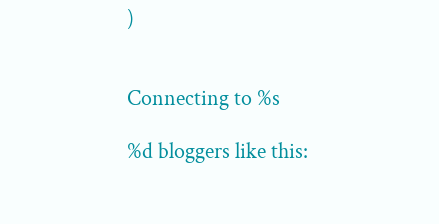)


Connecting to %s

%d bloggers like this: